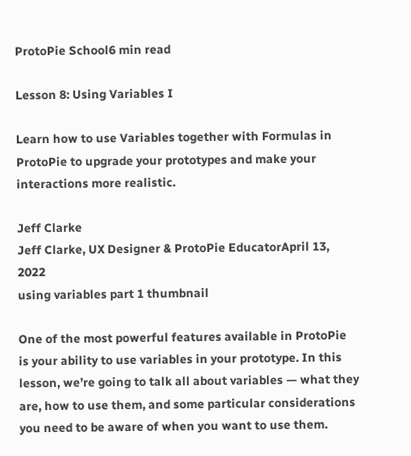ProtoPie School6 min read

Lesson 8: Using Variables I

Learn how to use Variables together with Formulas in ProtoPie to upgrade your prototypes and make your interactions more realistic.

Jeff Clarke
Jeff Clarke, UX Designer & ProtoPie EducatorApril 13, 2022
using variables part 1 thumbnail

One of the most powerful features available in ProtoPie is your ability to use variables in your prototype. In this lesson, we’re going to talk all about variables — what they are, how to use them, and some particular considerations you need to be aware of when you want to use them.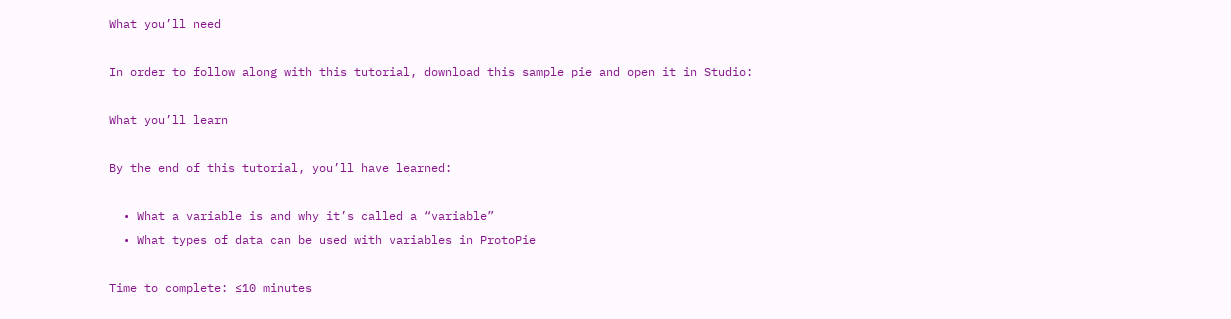What you’ll need

In order to follow along with this tutorial, download this sample pie and open it in Studio:

What you’ll learn

By the end of this tutorial, you’ll have learned:

  • What a variable is and why it’s called a “variable”
  • What types of data can be used with variables in ProtoPie

Time to complete: ≤10 minutes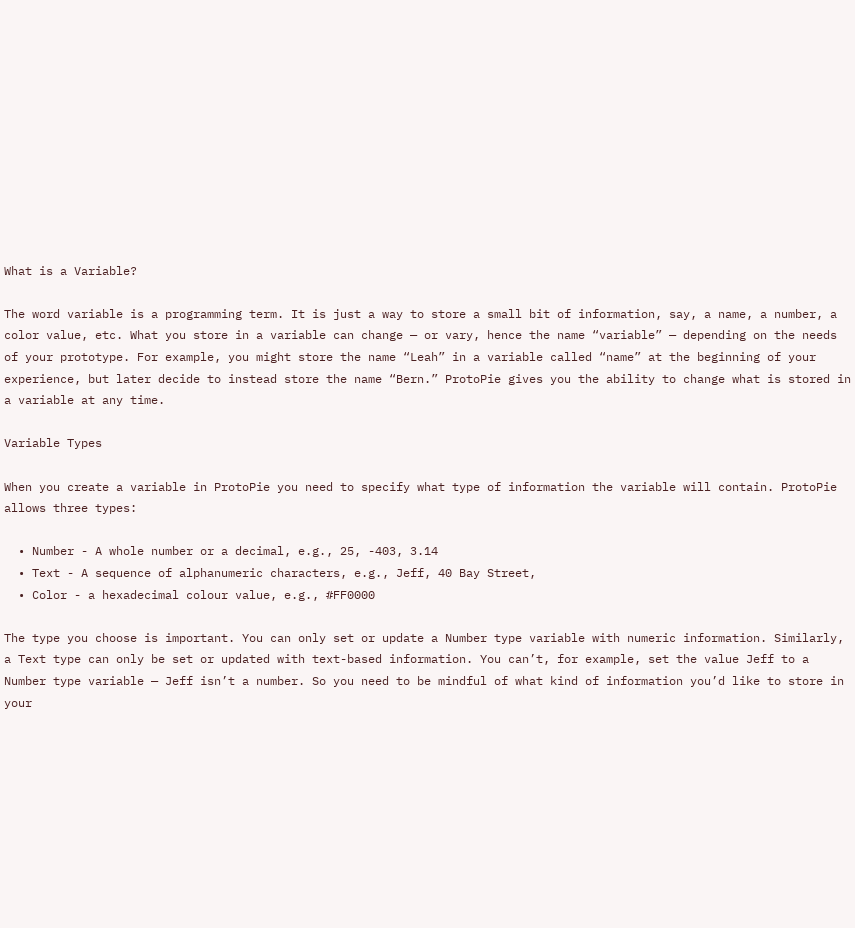What is a Variable?

The word variable is a programming term. It is just a way to store a small bit of information, say, a name, a number, a color value, etc. What you store in a variable can change — or vary, hence the name “variable” — depending on the needs of your prototype. For example, you might store the name “Leah” in a variable called “name” at the beginning of your experience, but later decide to instead store the name “Bern.” ProtoPie gives you the ability to change what is stored in a variable at any time.

Variable Types

When you create a variable in ProtoPie you need to specify what type of information the variable will contain. ProtoPie allows three types:

  • Number - A whole number or a decimal, e.g., 25, -403, 3.14
  • Text - A sequence of alphanumeric characters, e.g., Jeff, 40 Bay Street,
  • Color - a hexadecimal colour value, e.g., #FF0000

The type you choose is important. You can only set or update a Number type variable with numeric information. Similarly, a Text type can only be set or updated with text-based information. You can’t, for example, set the value Jeff to a Number type variable — Jeff isn’t a number. So you need to be mindful of what kind of information you’d like to store in your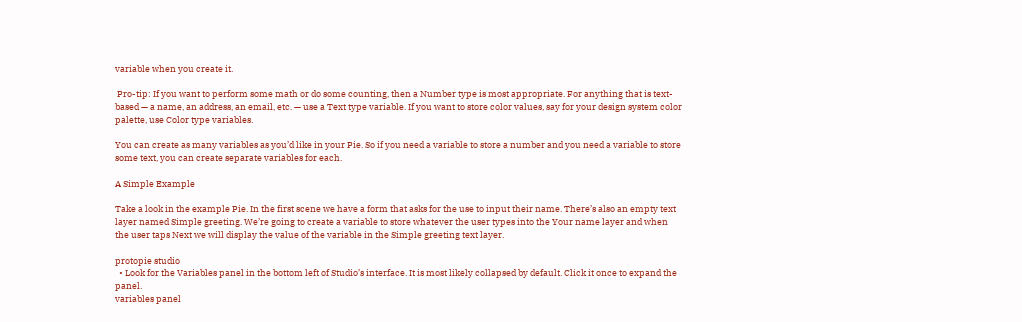variable when you create it.

 Pro-tip: If you want to perform some math or do some counting, then a Number type is most appropriate. For anything that is text-based — a name, an address, an email, etc. — use a Text type variable. If you want to store color values, say for your design system color palette, use Color type variables.

You can create as many variables as you’d like in your Pie. So if you need a variable to store a number and you need a variable to store some text, you can create separate variables for each.

A Simple Example

Take a look in the example Pie. In the first scene we have a form that asks for the use to input their name. There’s also an empty text layer named Simple greeting. We’re going to create a variable to store whatever the user types into the Your name layer and when the user taps Next we will display the value of the variable in the Simple greeting text layer.

protopie studio
  • Look for the Variables panel in the bottom left of Studio’s interface. It is most likely collapsed by default. Click it once to expand the panel.
variables panel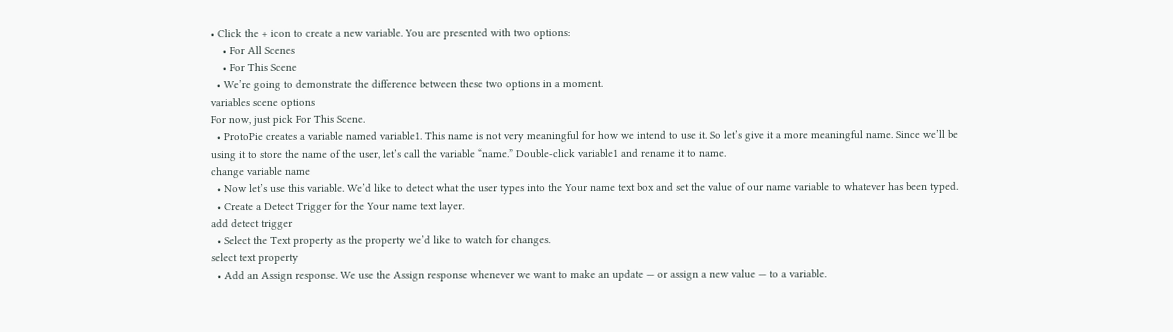• Click the + icon to create a new variable. You are presented with two options:
    • For All Scenes
    • For This Scene
  • We’re going to demonstrate the difference between these two options in a moment.
variables scene options
For now, just pick For This Scene.
  • ProtoPie creates a variable named variable1. This name is not very meaningful for how we intend to use it. So let’s give it a more meaningful name. Since we’ll be using it to store the name of the user, let’s call the variable “name.” Double-click variable1 and rename it to name.
change variable name
  • Now let’s use this variable. We’d like to detect what the user types into the Your name text box and set the value of our name variable to whatever has been typed.
  • Create a Detect Trigger for the Your name text layer.
add detect trigger
  • Select the Text property as the property we’d like to watch for changes.
select text property
  • Add an Assign response. We use the Assign response whenever we want to make an update — or assign a new value — to a variable.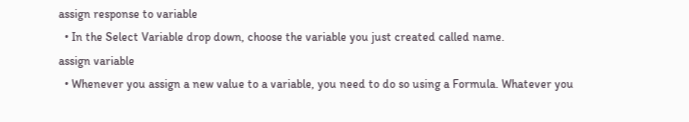assign response to variable
  • In the Select Variable drop down, choose the variable you just created called name.
assign variable
  • Whenever you assign a new value to a variable, you need to do so using a Formula. Whatever you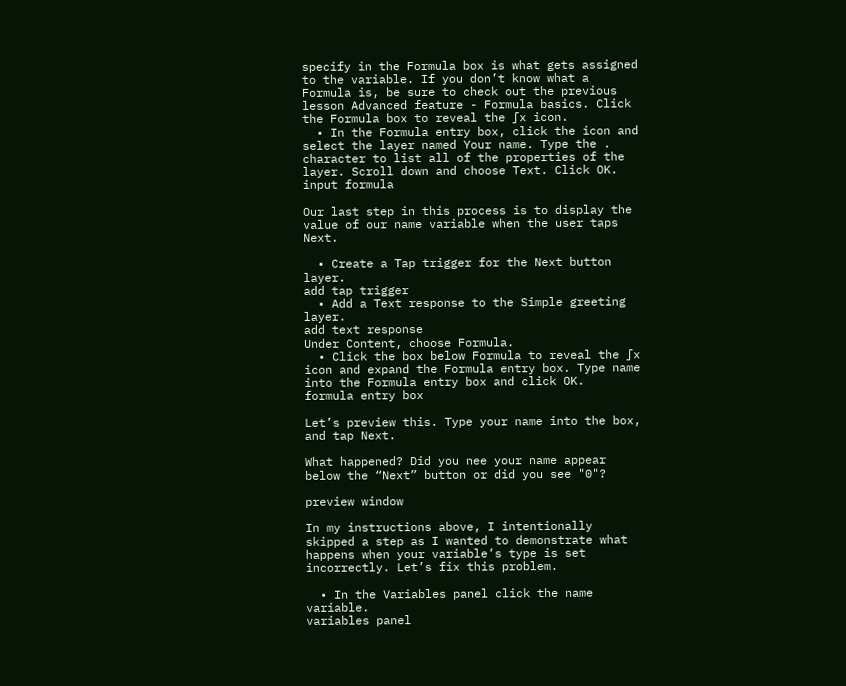specify in the Formula box is what gets assigned to the variable. If you don’t know what a Formula is, be sure to check out the previous lesson Advanced feature - Formula basics. Click the Formula box to reveal the ∫x icon.
  • In the Formula entry box, click the icon and select the layer named Your name. Type the . character to list all of the properties of the layer. Scroll down and choose Text. Click OK.
input formula

Our last step in this process is to display the value of our name variable when the user taps Next.

  • Create a Tap trigger for the Next button layer.
add tap trigger
  • Add a Text response to the Simple greeting layer.
add text response
Under Content, choose Formula.
  • Click the box below Formula to reveal the ∫x icon and expand the Formula entry box. Type name into the Formula entry box and click OK.
formula entry box

Let’s preview this. Type your name into the box, and tap Next.

What happened? Did you nee your name appear below the “Next” button or did you see "0"?

preview window

In my instructions above, I intentionally skipped a step as I wanted to demonstrate what happens when your variable’s type is set incorrectly. Let’s fix this problem.

  • In the Variables panel click the name variable.
variables panel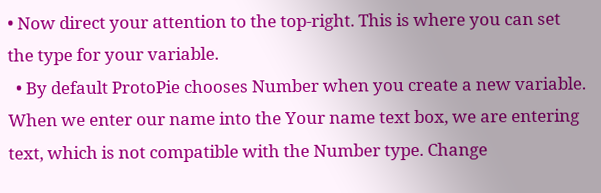• Now direct your attention to the top-right. This is where you can set the type for your variable.
  • By default ProtoPie chooses Number when you create a new variable. When we enter our name into the Your name text box, we are entering text, which is not compatible with the Number type. Change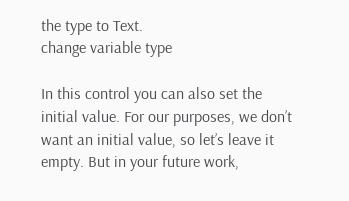the type to Text.
change variable type

In this control you can also set the initial value. For our purposes, we don’t want an initial value, so let’s leave it empty. But in your future work,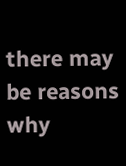there may be reasons why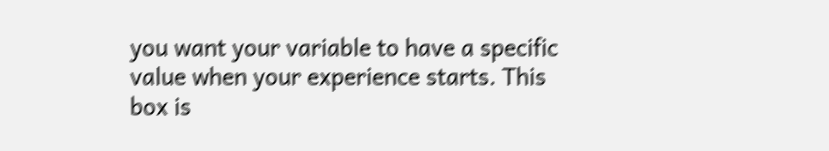you want your variable to have a specific value when your experience starts. This box is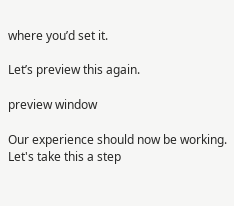where you’d set it.

Let’s preview this again.

preview window

Our experience should now be working. Let's take this a step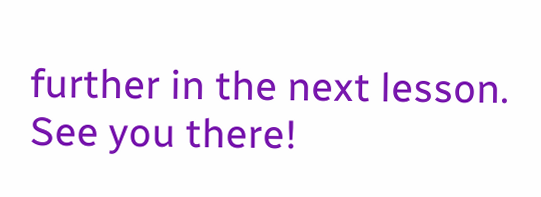further in the next lesson. See you there!